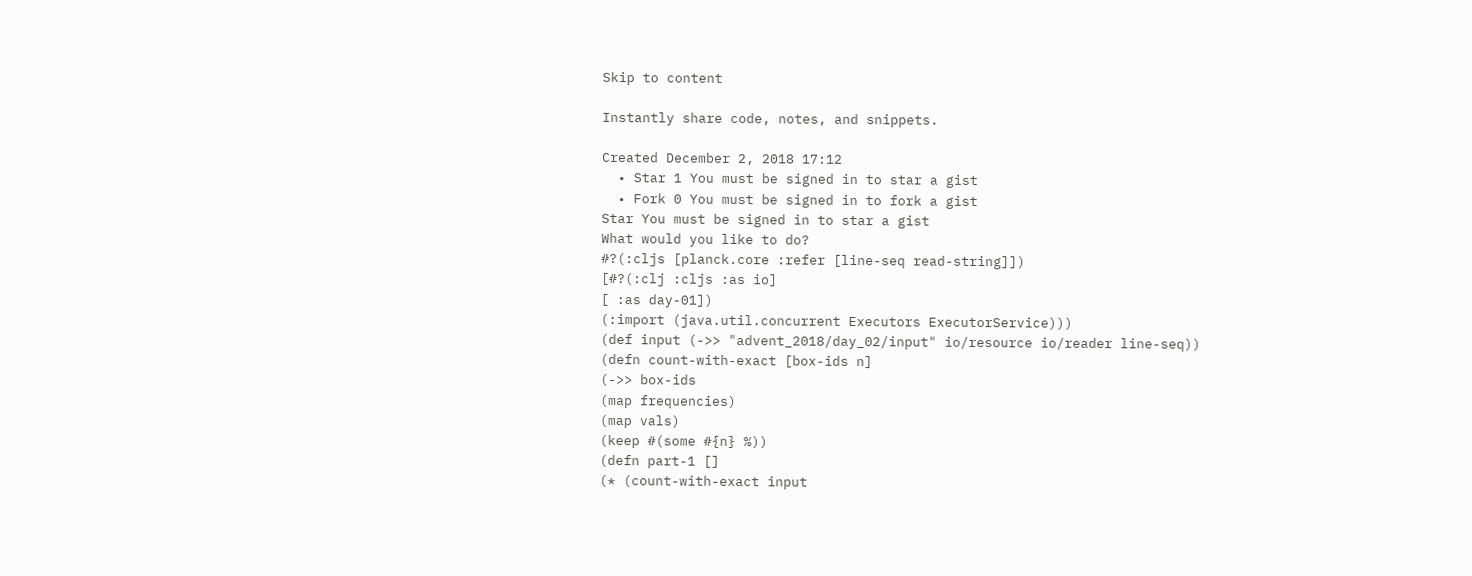Skip to content

Instantly share code, notes, and snippets.

Created December 2, 2018 17:12
  • Star 1 You must be signed in to star a gist
  • Fork 0 You must be signed in to fork a gist
Star You must be signed in to star a gist
What would you like to do?
#?(:cljs [planck.core :refer [line-seq read-string]])
[#?(:clj :cljs :as io]
[ :as day-01])
(:import (java.util.concurrent Executors ExecutorService)))
(def input (->> "advent_2018/day_02/input" io/resource io/reader line-seq))
(defn count-with-exact [box-ids n]
(->> box-ids
(map frequencies)
(map vals)
(keep #(some #{n} %))
(defn part-1 []
(* (count-with-exact input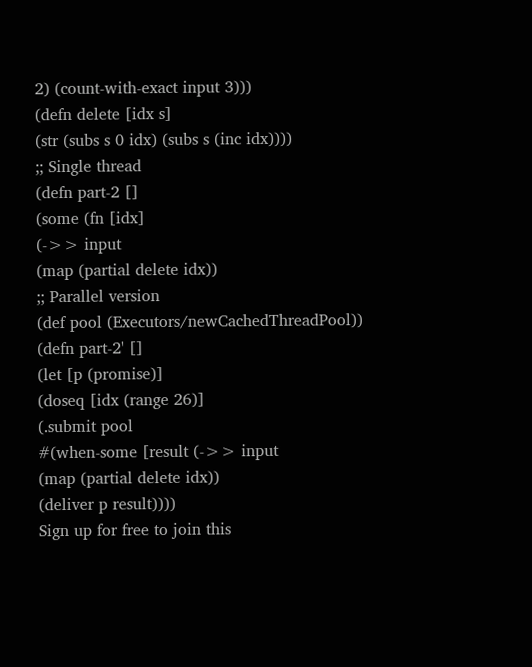2) (count-with-exact input 3)))
(defn delete [idx s]
(str (subs s 0 idx) (subs s (inc idx))))
;; Single thread
(defn part-2 []
(some (fn [idx]
(->> input
(map (partial delete idx))
;; Parallel version
(def pool (Executors/newCachedThreadPool))
(defn part-2' []
(let [p (promise)]
(doseq [idx (range 26)]
(.submit pool
#(when-some [result (->> input
(map (partial delete idx))
(deliver p result))))
Sign up for free to join this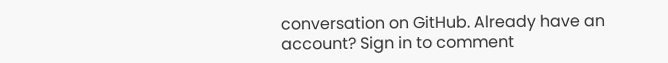conversation on GitHub. Already have an account? Sign in to comment